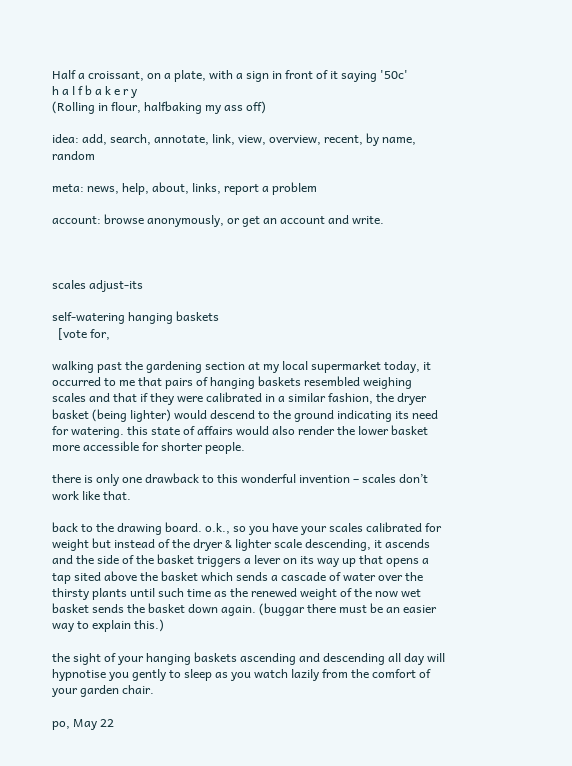Half a croissant, on a plate, with a sign in front of it saying '50c'
h a l f b a k e r y
(Rolling in flour, halfbaking my ass off)

idea: add, search, annotate, link, view, overview, recent, by name, random

meta: news, help, about, links, report a problem

account: browse anonymously, or get an account and write.



scales adjust-its

self-watering hanging baskets
  [vote for,

walking past the gardening section at my local supermarket today, it occurred to me that pairs of hanging baskets resembled weighing scales and that if they were calibrated in a similar fashion, the dryer basket (being lighter) would descend to the ground indicating its need for watering. this state of affairs would also render the lower basket more accessible for shorter people.

there is only one drawback to this wonderful invention – scales don’t work like that.

back to the drawing board. o.k., so you have your scales calibrated for weight but instead of the dryer & lighter scale descending, it ascends and the side of the basket triggers a lever on its way up that opens a tap sited above the basket which sends a cascade of water over the thirsty plants until such time as the renewed weight of the now wet basket sends the basket down again. (buggar there must be an easier way to explain this.)

the sight of your hanging baskets ascending and descending all day will hypnotise you gently to sleep as you watch lazily from the comfort of your garden chair.

po, May 22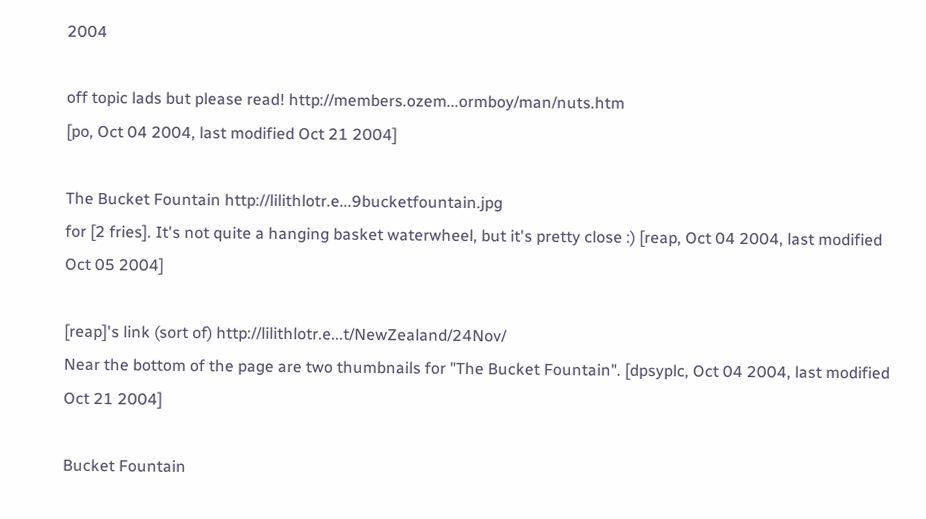2004

off topic lads but please read! http://members.ozem...ormboy/man/nuts.htm
[po, Oct 04 2004, last modified Oct 21 2004]

The Bucket Fountain http://lilithlotr.e...9bucketfountain.jpg
for [2 fries]. It's not quite a hanging basket waterwheel, but it's pretty close :) [reap, Oct 04 2004, last modified Oct 05 2004]

[reap]'s link (sort of) http://lilithlotr.e...t/NewZealand/24Nov/
Near the bottom of the page are two thumbnails for "The Bucket Fountain". [dpsyplc, Oct 04 2004, last modified Oct 21 2004]

Bucket Fountain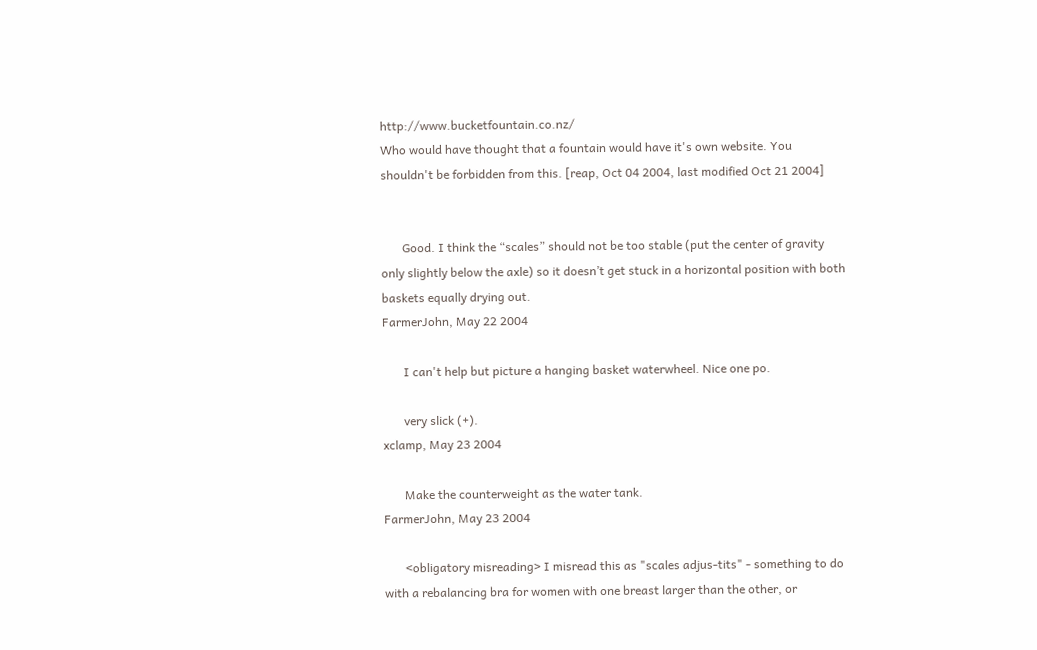http://www.bucketfountain.co.nz/
Who would have thought that a fountain would have it's own website. You shouldn't be forbidden from this. [reap, Oct 04 2004, last modified Oct 21 2004]


       Good. I think the “scales” should not be too stable (put the center of gravity only slightly below the axle) so it doesn’t get stuck in a horizontal position with both baskets equally drying out.
FarmerJohn, May 22 2004

       I can't help but picture a hanging basket waterwheel. Nice one po.

       very slick (+).
xclamp, May 23 2004

       Make the counterweight as the water tank.
FarmerJohn, May 23 2004

       <obligatory misreading> I misread this as "scales adjus-tits" - something to do with a rebalancing bra for women with one breast larger than the other, or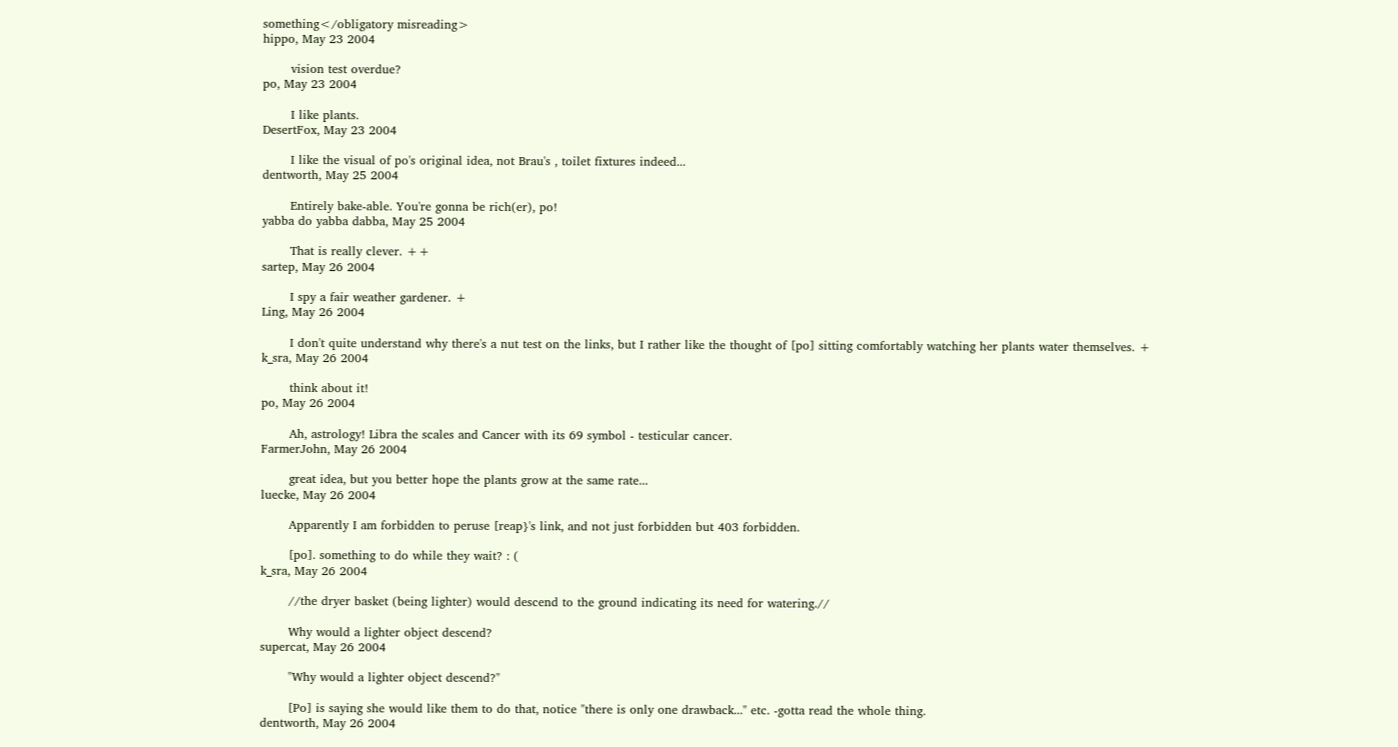something</obligatory misreading>
hippo, May 23 2004

       vision test overdue?
po, May 23 2004

       I like plants.
DesertFox, May 23 2004

       I like the visual of po's original idea, not Brau's , toilet fixtures indeed...
dentworth, May 25 2004

       Entirely bake-able. You're gonna be rich(er), po!
yabba do yabba dabba, May 25 2004

       That is really clever. ++
sartep, May 26 2004

       I spy a fair weather gardener. +
Ling, May 26 2004

       I don't quite understand why there's a nut test on the links, but I rather like the thought of [po] sitting comfortably watching her plants water themselves. +
k_sra, May 26 2004

       think about it!
po, May 26 2004

       Ah, astrology! Libra the scales and Cancer with its 69 symbol - testicular cancer.
FarmerJohn, May 26 2004

       great idea, but you better hope the plants grow at the same rate...
luecke, May 26 2004

       Apparently I am forbidden to peruse [reap}'s link, and not just forbidden but 403 forbidden.

       [po]. something to do while they wait? : (
k_sra, May 26 2004

       //the dryer basket (being lighter) would descend to the ground indicating its need for watering.//

       Why would a lighter object descend?
supercat, May 26 2004

       "Why would a lighter object descend?"

       [Po] is saying she would like them to do that, notice "there is only one drawback..." etc. -gotta read the whole thing.
dentworth, May 26 2004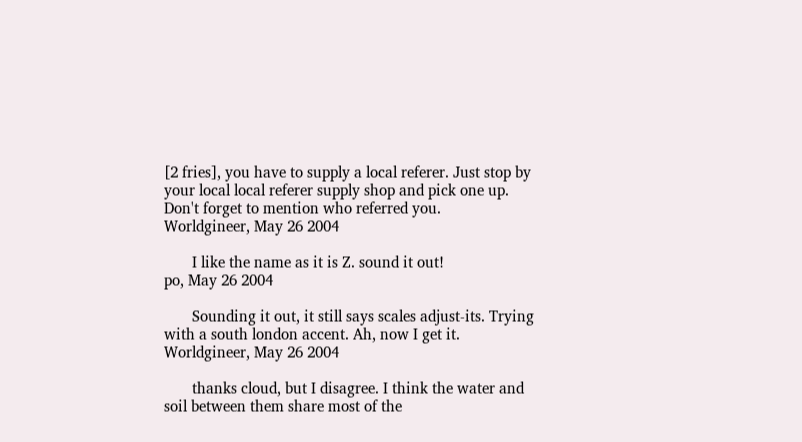[2 fries], you have to supply a local referer. Just stop by your local local referer supply shop and pick one up. Don't forget to mention who referred you.
Worldgineer, May 26 2004

       I like the name as it is Z. sound it out!
po, May 26 2004

       Sounding it out, it still says scales adjust-its. Trying with a south london accent. Ah, now I get it.
Worldgineer, May 26 2004

       thanks cloud, but I disagree. I think the water and soil between them share most of the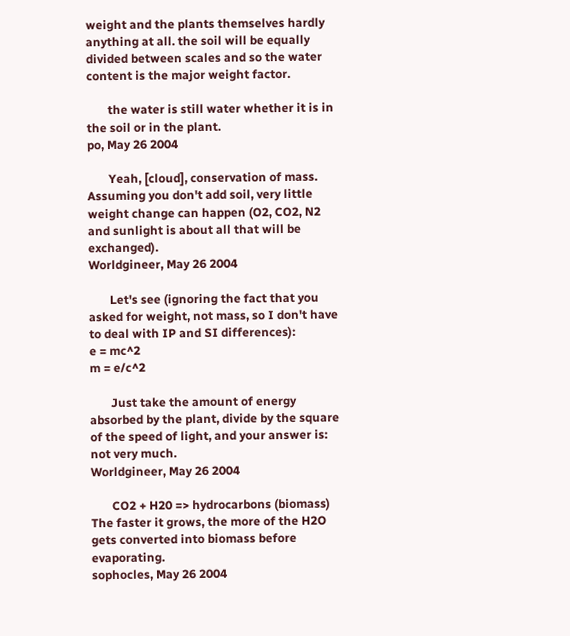weight and the plants themselves hardly anything at all. the soil will be equally divided between scales and so the water content is the major weight factor.

       the water is still water whether it is in the soil or in the plant.
po, May 26 2004

       Yeah, [cloud], conservation of mass. Assuming you don't add soil, very little weight change can happen (O2, CO2, N2 and sunlight is about all that will be exchanged).
Worldgineer, May 26 2004

       Let's see (ignoring the fact that you asked for weight, not mass, so I don't have to deal with IP and SI differences):
e = mc^2
m = e/c^2

       Just take the amount of energy absorbed by the plant, divide by the square of the speed of light, and your answer is: not very much.
Worldgineer, May 26 2004

       CO2 + H20 => hydrocarbons (biomass) The faster it grows, the more of the H2O gets converted into biomass before evaporating.
sophocles, May 26 2004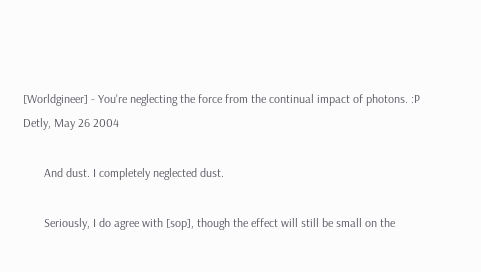[Worldgineer] - You're neglecting the force from the continual impact of photons. :P
Detly, May 26 2004

       And dust. I completely neglected dust.

       Seriously, I do agree with [sop], though the effect will still be small on the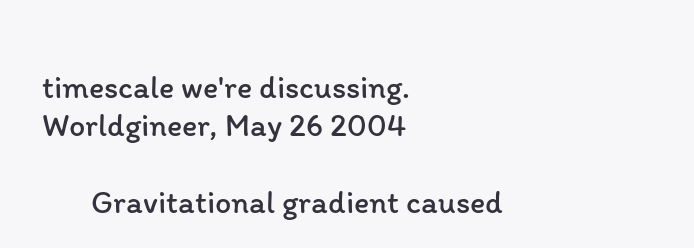timescale we're discussing.
Worldgineer, May 26 2004

       Gravitational gradient caused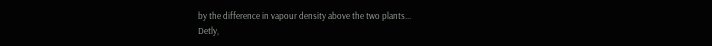by the difference in vapour density above the two plants...
Detly,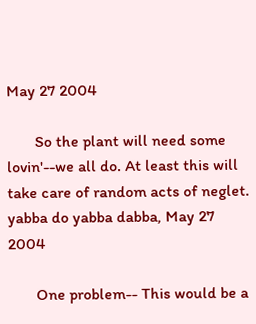May 27 2004

       So the plant will need some lovin'--we all do. At least this will take care of random acts of neglet.
yabba do yabba dabba, May 27 2004

       One problem-- This would be a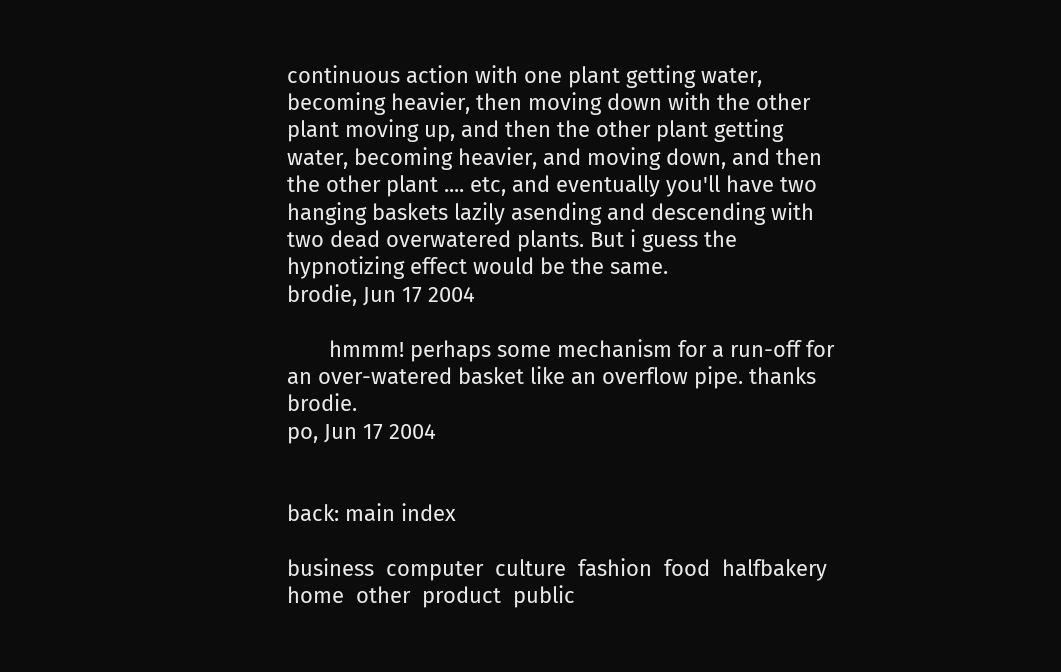continuous action with one plant getting water, becoming heavier, then moving down with the other plant moving up, and then the other plant getting water, becoming heavier, and moving down, and then the other plant .... etc, and eventually you'll have two hanging baskets lazily asending and descending with two dead overwatered plants. But i guess the hypnotizing effect would be the same.
brodie, Jun 17 2004

       hmmm! perhaps some mechanism for a run-off for an over-watered basket like an overflow pipe. thanks brodie.
po, Jun 17 2004


back: main index

business  computer  culture  fashion  food  halfbakery  home  other  product  public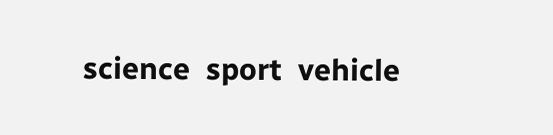science  sport  vehicle